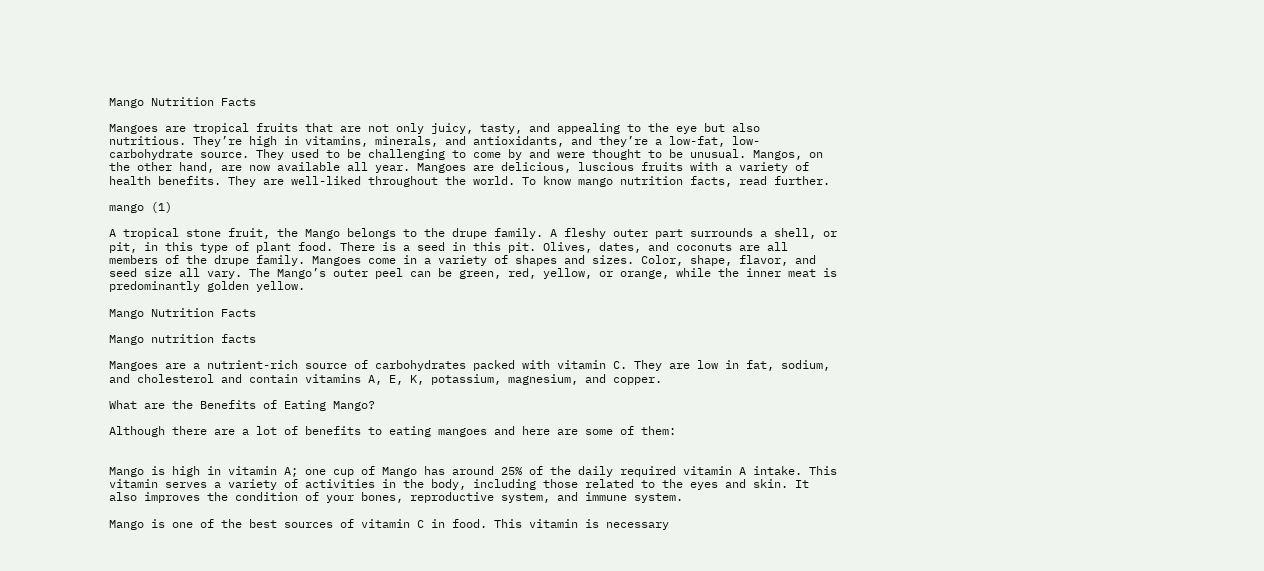Mango Nutrition Facts

Mangoes are tropical fruits that are not only juicy, tasty, and appealing to the eye but also nutritious. They’re high in vitamins, minerals, and antioxidants, and they’re a low-fat, low-carbohydrate source. They used to be challenging to come by and were thought to be unusual. Mangos, on the other hand, are now available all year. Mangoes are delicious, luscious fruits with a variety of health benefits. They are well-liked throughout the world. To know mango nutrition facts, read further.

mango (1)

A tropical stone fruit, the Mango belongs to the drupe family. A fleshy outer part surrounds a shell, or pit, in this type of plant food. There is a seed in this pit. Olives, dates, and coconuts are all members of the drupe family. Mangoes come in a variety of shapes and sizes. Color, shape, flavor, and seed size all vary. The Mango’s outer peel can be green, red, yellow, or orange, while the inner meat is predominantly golden yellow.

Mango Nutrition Facts

Mango nutrition facts

Mangoes are a nutrient-rich source of carbohydrates packed with vitamin C. They are low in fat, sodium, and cholesterol and contain vitamins A, E, K, potassium, magnesium, and copper.

What are the Benefits of Eating Mango?

Although there are a lot of benefits to eating mangoes and here are some of them:


Mango is high in vitamin A; one cup of Mango has around 25% of the daily required vitamin A intake. This vitamin serves a variety of activities in the body, including those related to the eyes and skin. It also improves the condition of your bones, reproductive system, and immune system.

Mango is one of the best sources of vitamin C in food. This vitamin is necessary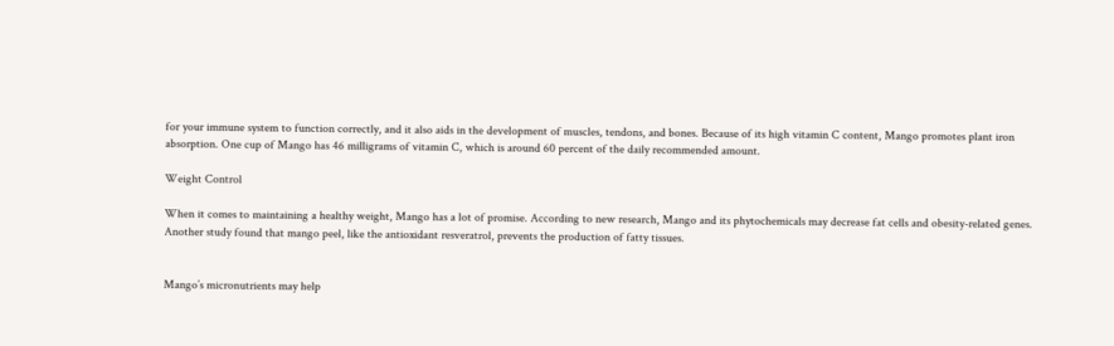for your immune system to function correctly, and it also aids in the development of muscles, tendons, and bones. Because of its high vitamin C content, Mango promotes plant iron absorption. One cup of Mango has 46 milligrams of vitamin C, which is around 60 percent of the daily recommended amount.

Weight Control

When it comes to maintaining a healthy weight, Mango has a lot of promise. According to new research, Mango and its phytochemicals may decrease fat cells and obesity-related genes. Another study found that mango peel, like the antioxidant resveratrol, prevents the production of fatty tissues.


Mango’s micronutrients may help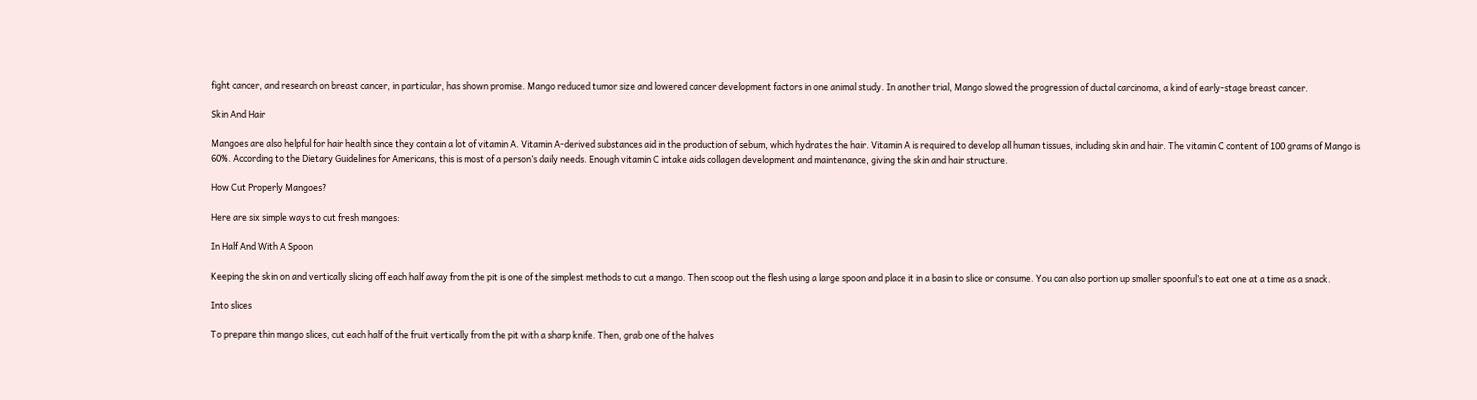fight cancer, and research on breast cancer, in particular, has shown promise. Mango reduced tumor size and lowered cancer development factors in one animal study. In another trial, Mango slowed the progression of ductal carcinoma, a kind of early-stage breast cancer.

Skin And Hair

Mangoes are also helpful for hair health since they contain a lot of vitamin A. Vitamin A-derived substances aid in the production of sebum, which hydrates the hair. Vitamin A is required to develop all human tissues, including skin and hair. The vitamin C content of 100 grams of Mango is 60%. According to the Dietary Guidelines for Americans, this is most of a person’s daily needs. Enough vitamin C intake aids collagen development and maintenance, giving the skin and hair structure.

How Cut Properly Mangoes?

Here are six simple ways to cut fresh mangoes:

In Half And With A Spoon

Keeping the skin on and vertically slicing off each half away from the pit is one of the simplest methods to cut a mango. Then scoop out the flesh using a large spoon and place it in a basin to slice or consume. You can also portion up smaller spoonful’s to eat one at a time as a snack.

Into slices

To prepare thin mango slices, cut each half of the fruit vertically from the pit with a sharp knife. Then, grab one of the halves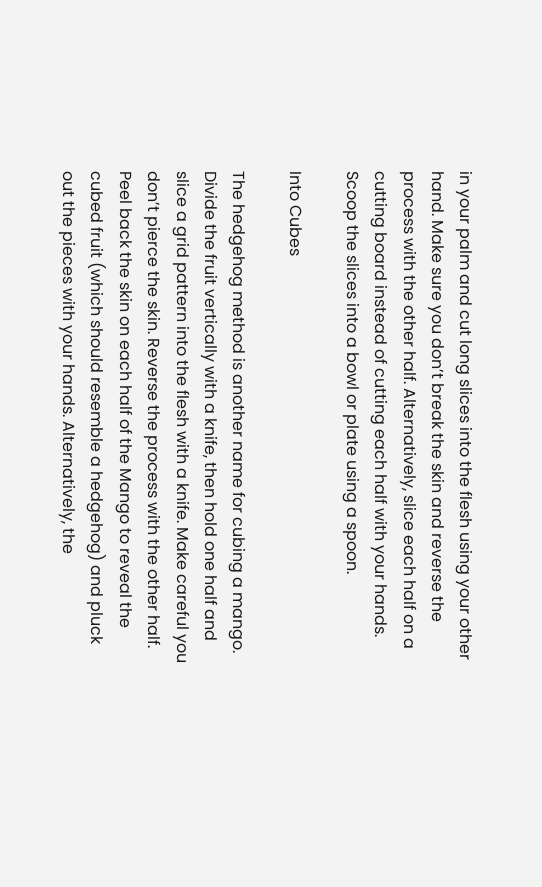in your palm and cut long slices into the flesh using your other hand. Make sure you don’t break the skin and reverse the process with the other half. Alternatively, slice each half on a cutting board instead of cutting each half with your hands. Scoop the slices into a bowl or plate using a spoon.

Into Cubes

The hedgehog method is another name for cubing a mango. Divide the fruit vertically with a knife, then hold one half and slice a grid pattern into the flesh with a knife. Make careful you don’t pierce the skin. Reverse the process with the other half. Peel back the skin on each half of the Mango to reveal the cubed fruit (which should resemble a hedgehog) and pluck out the pieces with your hands. Alternatively, the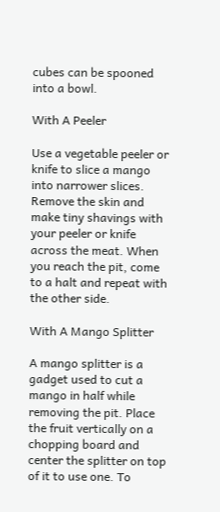cubes can be spooned into a bowl.

With A Peeler

Use a vegetable peeler or knife to slice a mango into narrower slices. Remove the skin and make tiny shavings with your peeler or knife across the meat. When you reach the pit, come to a halt and repeat with the other side.

With A Mango Splitter

A mango splitter is a gadget used to cut a mango in half while removing the pit. Place the fruit vertically on a chopping board and center the splitter on top of it to use one. To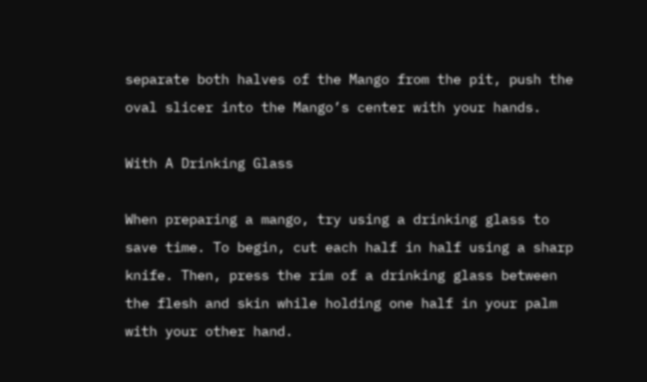separate both halves of the Mango from the pit, push the oval slicer into the Mango’s center with your hands.

With A Drinking Glass

When preparing a mango, try using a drinking glass to save time. To begin, cut each half in half using a sharp knife. Then, press the rim of a drinking glass between the flesh and skin while holding one half in your palm with your other hand.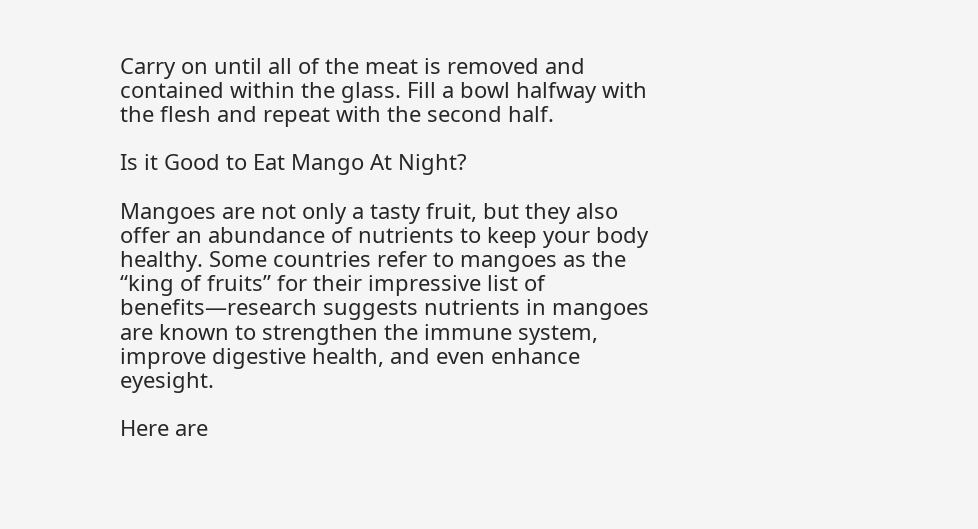Carry on until all of the meat is removed and contained within the glass. Fill a bowl halfway with the flesh and repeat with the second half.

Is it Good to Eat Mango At Night?

Mangoes are not only a tasty fruit, but they also offer an abundance of nutrients to keep your body healthy. Some countries refer to mangoes as the “king of fruits” for their impressive list of benefits—research suggests nutrients in mangoes are known to strengthen the immune system, improve digestive health, and even enhance eyesight.

Here are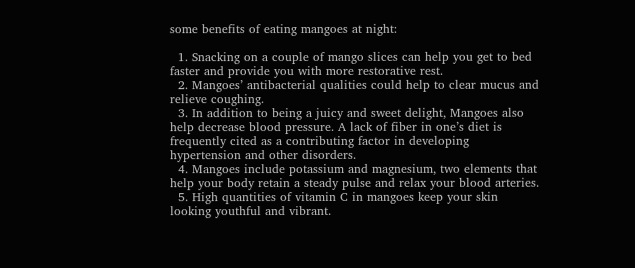some benefits of eating mangoes at night:

  1. Snacking on a couple of mango slices can help you get to bed faster and provide you with more restorative rest.
  2. Mangoes’ antibacterial qualities could help to clear mucus and relieve coughing.
  3. In addition to being a juicy and sweet delight, Mangoes also help decrease blood pressure. A lack of fiber in one’s diet is frequently cited as a contributing factor in developing hypertension and other disorders.
  4. Mangoes include potassium and magnesium, two elements that help your body retain a steady pulse and relax your blood arteries.
  5. High quantities of vitamin C in mangoes keep your skin looking youthful and vibrant.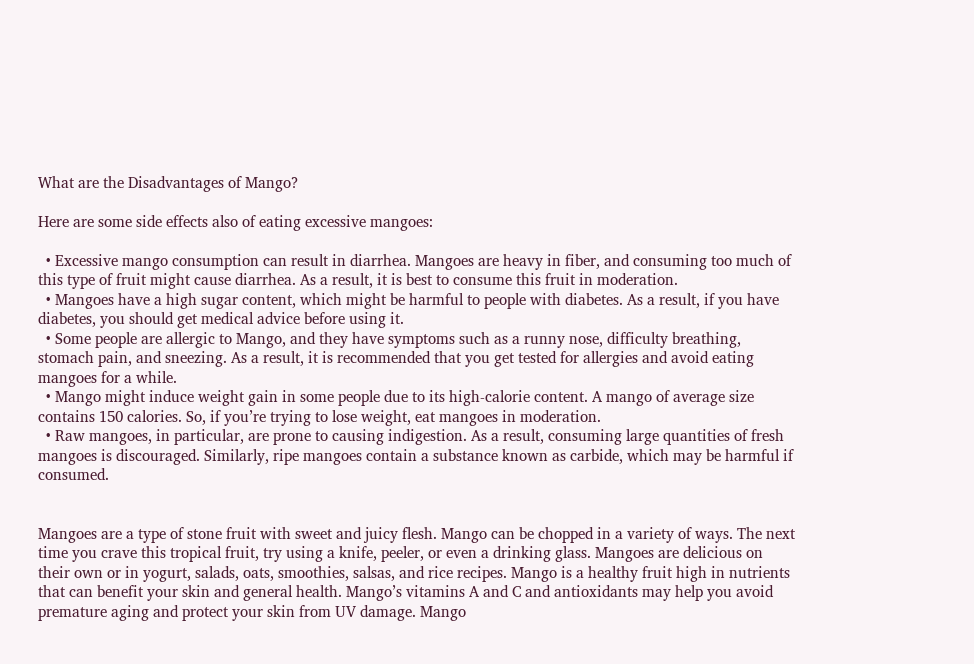What are the Disadvantages of Mango?

Here are some side effects also of eating excessive mangoes:

  • Excessive mango consumption can result in diarrhea. Mangoes are heavy in fiber, and consuming too much of this type of fruit might cause diarrhea. As a result, it is best to consume this fruit in moderation.
  • Mangoes have a high sugar content, which might be harmful to people with diabetes. As a result, if you have diabetes, you should get medical advice before using it.
  • Some people are allergic to Mango, and they have symptoms such as a runny nose, difficulty breathing, stomach pain, and sneezing. As a result, it is recommended that you get tested for allergies and avoid eating mangoes for a while.
  • Mango might induce weight gain in some people due to its high-calorie content. A mango of average size contains 150 calories. So, if you’re trying to lose weight, eat mangoes in moderation.
  • Raw mangoes, in particular, are prone to causing indigestion. As a result, consuming large quantities of fresh mangoes is discouraged. Similarly, ripe mangoes contain a substance known as carbide, which may be harmful if consumed.


Mangoes are a type of stone fruit with sweet and juicy flesh. Mango can be chopped in a variety of ways. The next time you crave this tropical fruit, try using a knife, peeler, or even a drinking glass. Mangoes are delicious on their own or in yogurt, salads, oats, smoothies, salsas, and rice recipes. Mango is a healthy fruit high in nutrients that can benefit your skin and general health. Mango’s vitamins A and C and antioxidants may help you avoid premature aging and protect your skin from UV damage. Mango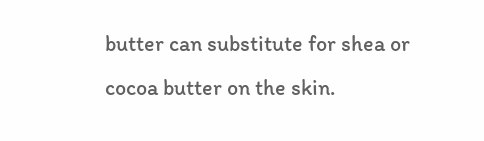butter can substitute for shea or cocoa butter on the skin.